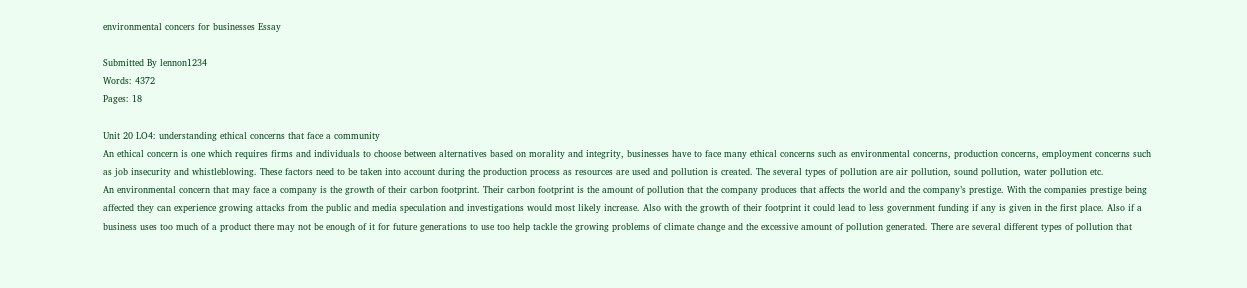environmental concers for businesses Essay

Submitted By lennon1234
Words: 4372
Pages: 18

Unit 20 LO4: understanding ethical concerns that face a community
An ethical concern is one which requires firms and individuals to choose between alternatives based on morality and integrity, businesses have to face many ethical concerns such as environmental concerns, production concerns, employment concerns such as job insecurity and whistleblowing. These factors need to be taken into account during the production process as resources are used and pollution is created. The several types of pollution are air pollution, sound pollution, water pollution etc.
An environmental concern that may face a company is the growth of their carbon footprint. Their carbon footprint is the amount of pollution that the company produces that affects the world and the company’s prestige. With the companies prestige being affected they can experience growing attacks from the public and media speculation and investigations would most likely increase. Also with the growth of their footprint it could lead to less government funding if any is given in the first place. Also if a business uses too much of a product there may not be enough of it for future generations to use too help tackle the growing problems of climate change and the excessive amount of pollution generated. There are several different types of pollution that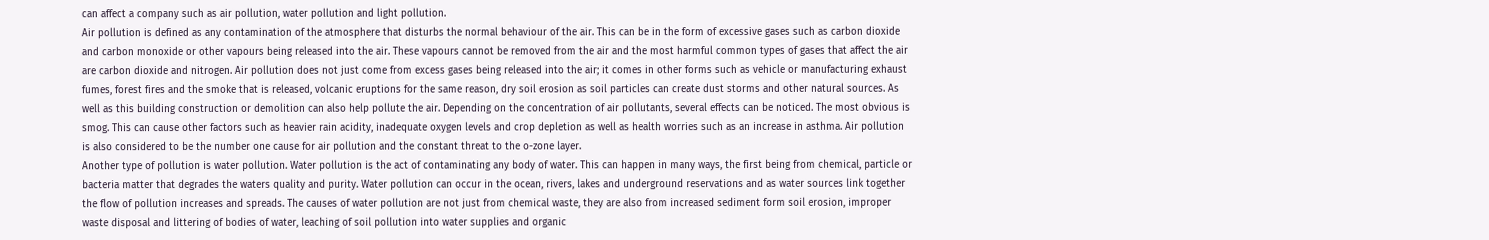can affect a company such as air pollution, water pollution and light pollution.
Air pollution is defined as any contamination of the atmosphere that disturbs the normal behaviour of the air. This can be in the form of excessive gases such as carbon dioxide and carbon monoxide or other vapours being released into the air. These vapours cannot be removed from the air and the most harmful common types of gases that affect the air are carbon dioxide and nitrogen. Air pollution does not just come from excess gases being released into the air; it comes in other forms such as vehicle or manufacturing exhaust fumes, forest fires and the smoke that is released, volcanic eruptions for the same reason, dry soil erosion as soil particles can create dust storms and other natural sources. As well as this building construction or demolition can also help pollute the air. Depending on the concentration of air pollutants, several effects can be noticed. The most obvious is smog. This can cause other factors such as heavier rain acidity, inadequate oxygen levels and crop depletion as well as health worries such as an increase in asthma. Air pollution is also considered to be the number one cause for air pollution and the constant threat to the o-zone layer.
Another type of pollution is water pollution. Water pollution is the act of contaminating any body of water. This can happen in many ways, the first being from chemical, particle or bacteria matter that degrades the waters quality and purity. Water pollution can occur in the ocean, rivers, lakes and underground reservations and as water sources link together the flow of pollution increases and spreads. The causes of water pollution are not just from chemical waste, they are also from increased sediment form soil erosion, improper waste disposal and littering of bodies of water, leaching of soil pollution into water supplies and organic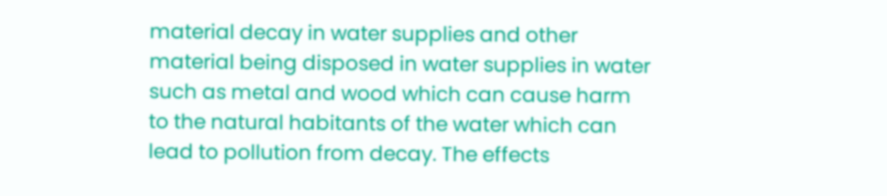material decay in water supplies and other material being disposed in water supplies in water such as metal and wood which can cause harm to the natural habitants of the water which can lead to pollution from decay. The effects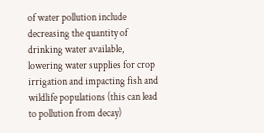of water pollution include decreasing the quantity of drinking water available, lowering water supplies for crop irrigation and impacting fish and wildlife populations (this can lead to pollution from decay)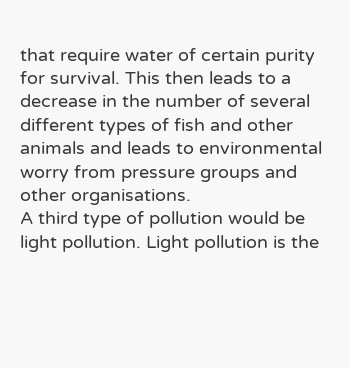that require water of certain purity for survival. This then leads to a decrease in the number of several different types of fish and other animals and leads to environmental worry from pressure groups and other organisations.
A third type of pollution would be light pollution. Light pollution is the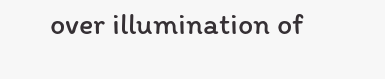over illumination of